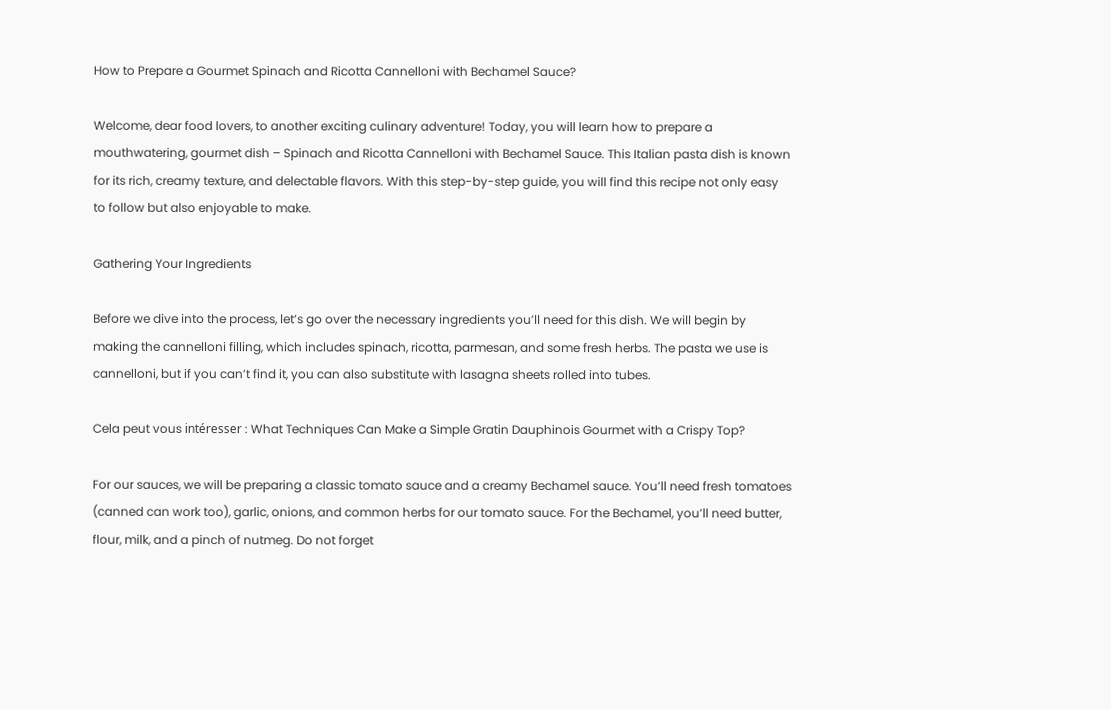How to Prepare a Gourmet Spinach and Ricotta Cannelloni with Bechamel Sauce?

Welcome, dear food lovers, to another exciting culinary adventure! Today, you will learn how to prepare a mouthwatering, gourmet dish – Spinach and Ricotta Cannelloni with Bechamel Sauce. This Italian pasta dish is known for its rich, creamy texture, and delectable flavors. With this step-by-step guide, you will find this recipe not only easy to follow but also enjoyable to make.

Gathering Your Ingredients

Before we dive into the process, let’s go over the necessary ingredients you’ll need for this dish. We will begin by making the cannelloni filling, which includes spinach, ricotta, parmesan, and some fresh herbs. The pasta we use is cannelloni, but if you can’t find it, you can also substitute with lasagna sheets rolled into tubes.

Cela peut vous intéresser : What Techniques Can Make a Simple Gratin Dauphinois Gourmet with a Crispy Top?

For our sauces, we will be preparing a classic tomato sauce and a creamy Bechamel sauce. You’ll need fresh tomatoes (canned can work too), garlic, onions, and common herbs for our tomato sauce. For the Bechamel, you’ll need butter, flour, milk, and a pinch of nutmeg. Do not forget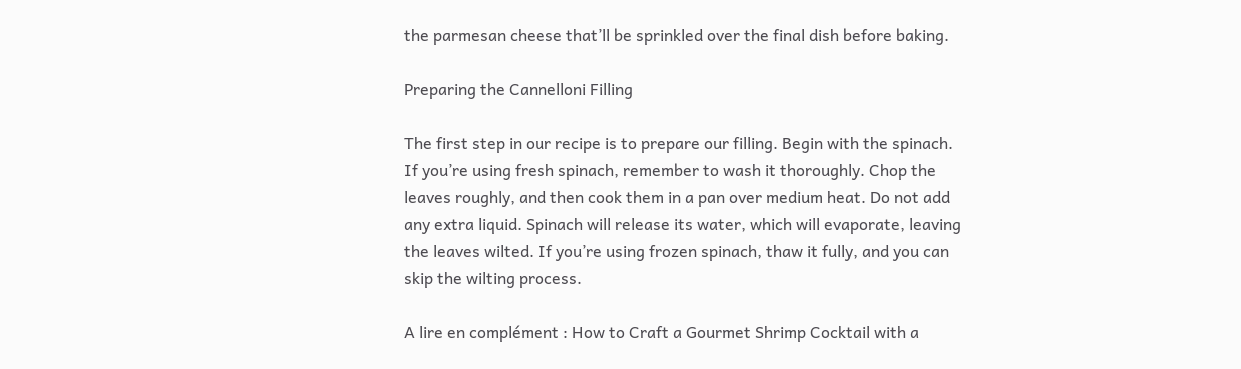the parmesan cheese that’ll be sprinkled over the final dish before baking.

Preparing the Cannelloni Filling

The first step in our recipe is to prepare our filling. Begin with the spinach. If you’re using fresh spinach, remember to wash it thoroughly. Chop the leaves roughly, and then cook them in a pan over medium heat. Do not add any extra liquid. Spinach will release its water, which will evaporate, leaving the leaves wilted. If you’re using frozen spinach, thaw it fully, and you can skip the wilting process.

A lire en complément : How to Craft a Gourmet Shrimp Cocktail with a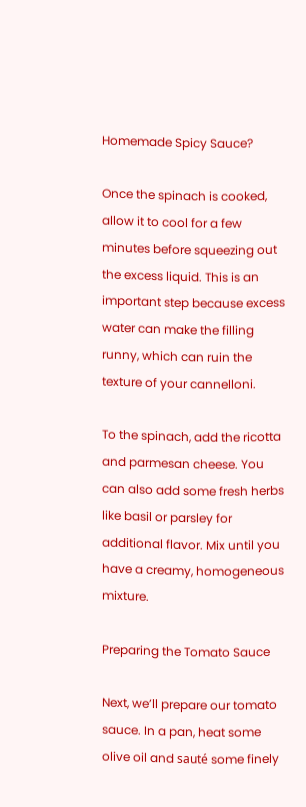Homemade Spicy Sauce?

Once the spinach is cooked, allow it to cool for a few minutes before squeezing out the excess liquid. This is an important step because excess water can make the filling runny, which can ruin the texture of your cannelloni.

To the spinach, add the ricotta and parmesan cheese. You can also add some fresh herbs like basil or parsley for additional flavor. Mix until you have a creamy, homogeneous mixture.

Preparing the Tomato Sauce

Next, we’ll prepare our tomato sauce. In a pan, heat some olive oil and sauté some finely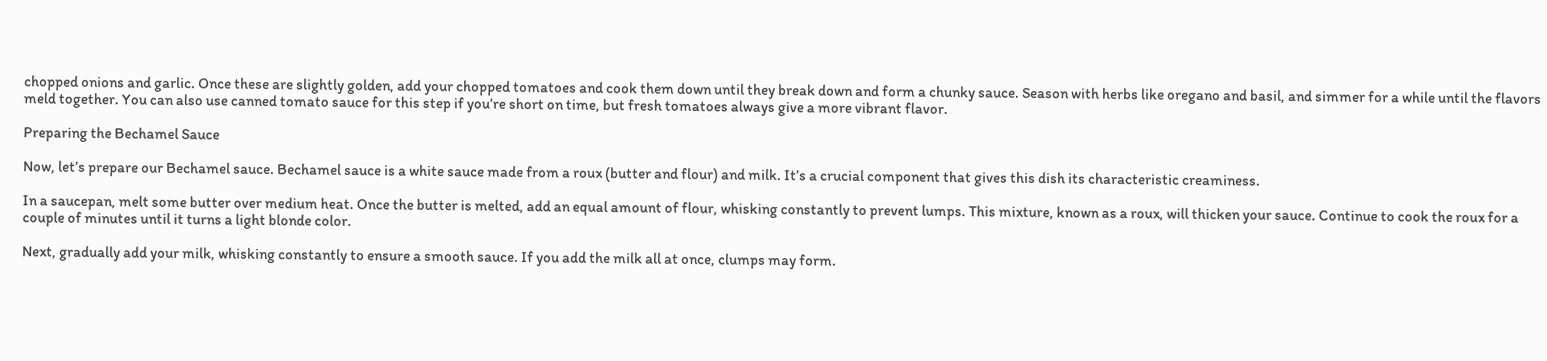chopped onions and garlic. Once these are slightly golden, add your chopped tomatoes and cook them down until they break down and form a chunky sauce. Season with herbs like oregano and basil, and simmer for a while until the flavors meld together. You can also use canned tomato sauce for this step if you’re short on time, but fresh tomatoes always give a more vibrant flavor.

Preparing the Bechamel Sauce

Now, let’s prepare our Bechamel sauce. Bechamel sauce is a white sauce made from a roux (butter and flour) and milk. It’s a crucial component that gives this dish its characteristic creaminess.

In a saucepan, melt some butter over medium heat. Once the butter is melted, add an equal amount of flour, whisking constantly to prevent lumps. This mixture, known as a roux, will thicken your sauce. Continue to cook the roux for a couple of minutes until it turns a light blonde color.

Next, gradually add your milk, whisking constantly to ensure a smooth sauce. If you add the milk all at once, clumps may form.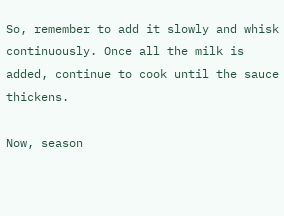So, remember to add it slowly and whisk continuously. Once all the milk is added, continue to cook until the sauce thickens.

Now, season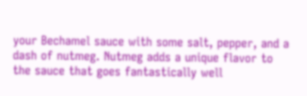your Bechamel sauce with some salt, pepper, and a dash of nutmeg. Nutmeg adds a unique flavor to the sauce that goes fantastically well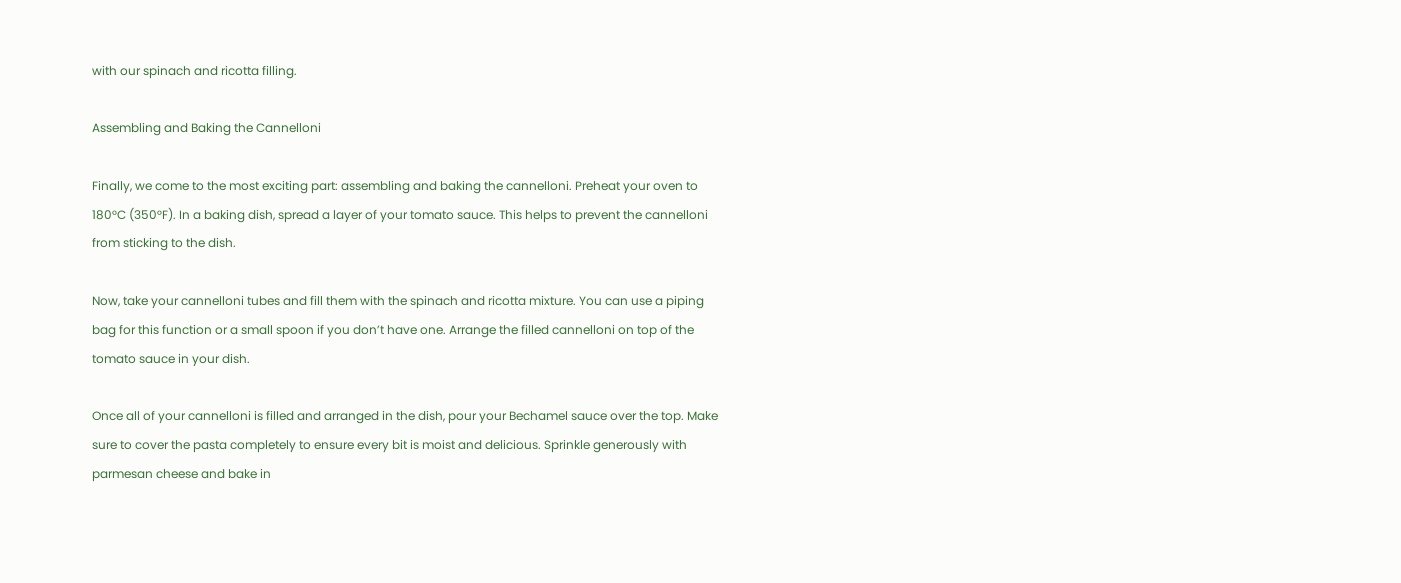with our spinach and ricotta filling.

Assembling and Baking the Cannelloni

Finally, we come to the most exciting part: assembling and baking the cannelloni. Preheat your oven to 180°C (350°F). In a baking dish, spread a layer of your tomato sauce. This helps to prevent the cannelloni from sticking to the dish.

Now, take your cannelloni tubes and fill them with the spinach and ricotta mixture. You can use a piping bag for this function or a small spoon if you don’t have one. Arrange the filled cannelloni on top of the tomato sauce in your dish.

Once all of your cannelloni is filled and arranged in the dish, pour your Bechamel sauce over the top. Make sure to cover the pasta completely to ensure every bit is moist and delicious. Sprinkle generously with parmesan cheese and bake in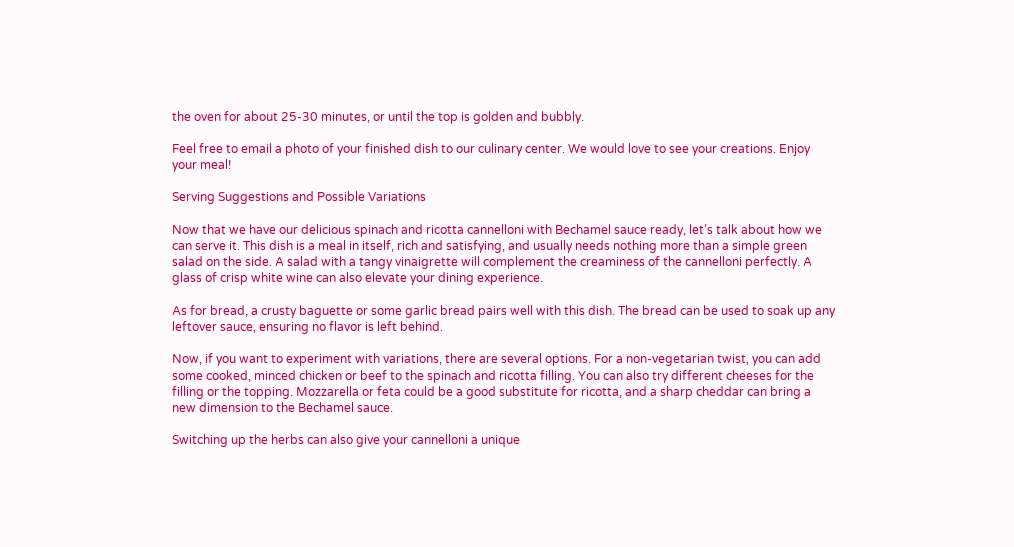the oven for about 25-30 minutes, or until the top is golden and bubbly.

Feel free to email a photo of your finished dish to our culinary center. We would love to see your creations. Enjoy your meal!

Serving Suggestions and Possible Variations

Now that we have our delicious spinach and ricotta cannelloni with Bechamel sauce ready, let’s talk about how we can serve it. This dish is a meal in itself, rich and satisfying, and usually needs nothing more than a simple green salad on the side. A salad with a tangy vinaigrette will complement the creaminess of the cannelloni perfectly. A glass of crisp white wine can also elevate your dining experience.

As for bread, a crusty baguette or some garlic bread pairs well with this dish. The bread can be used to soak up any leftover sauce, ensuring no flavor is left behind.

Now, if you want to experiment with variations, there are several options. For a non-vegetarian twist, you can add some cooked, minced chicken or beef to the spinach and ricotta filling. You can also try different cheeses for the filling or the topping. Mozzarella or feta could be a good substitute for ricotta, and a sharp cheddar can bring a new dimension to the Bechamel sauce.

Switching up the herbs can also give your cannelloni a unique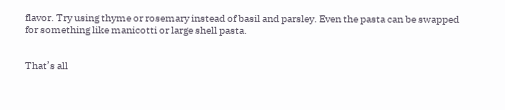flavor. Try using thyme or rosemary instead of basil and parsley. Even the pasta can be swapped for something like manicotti or large shell pasta.


That’s all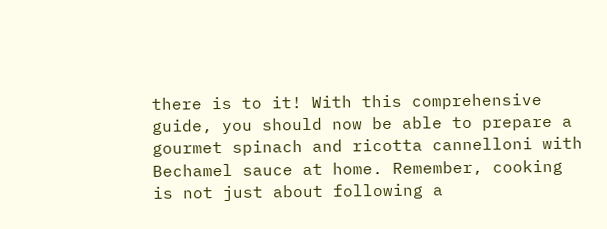there is to it! With this comprehensive guide, you should now be able to prepare a gourmet spinach and ricotta cannelloni with Bechamel sauce at home. Remember, cooking is not just about following a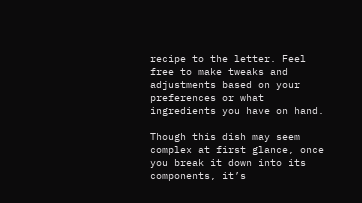recipe to the letter. Feel free to make tweaks and adjustments based on your preferences or what ingredients you have on hand.

Though this dish may seem complex at first glance, once you break it down into its components, it’s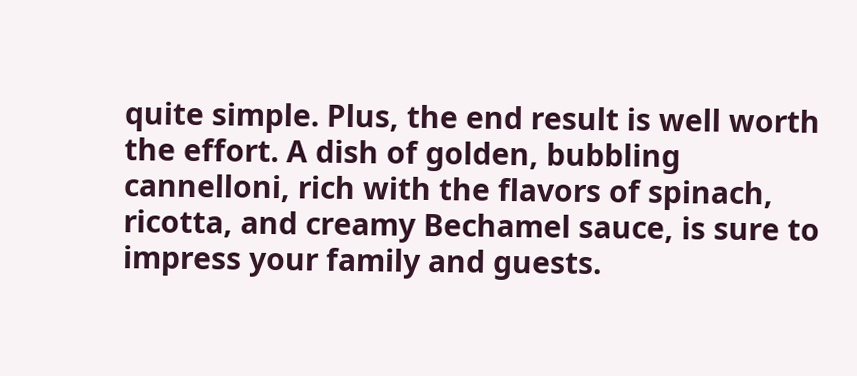quite simple. Plus, the end result is well worth the effort. A dish of golden, bubbling cannelloni, rich with the flavors of spinach, ricotta, and creamy Bechamel sauce, is sure to impress your family and guests.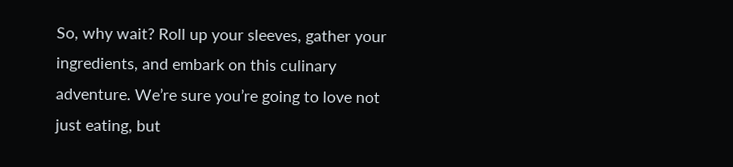So, why wait? Roll up your sleeves, gather your ingredients, and embark on this culinary adventure. We’re sure you’re going to love not just eating, but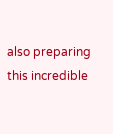also preparing this incredible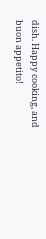dish. Happy cooking, and buon appetito!